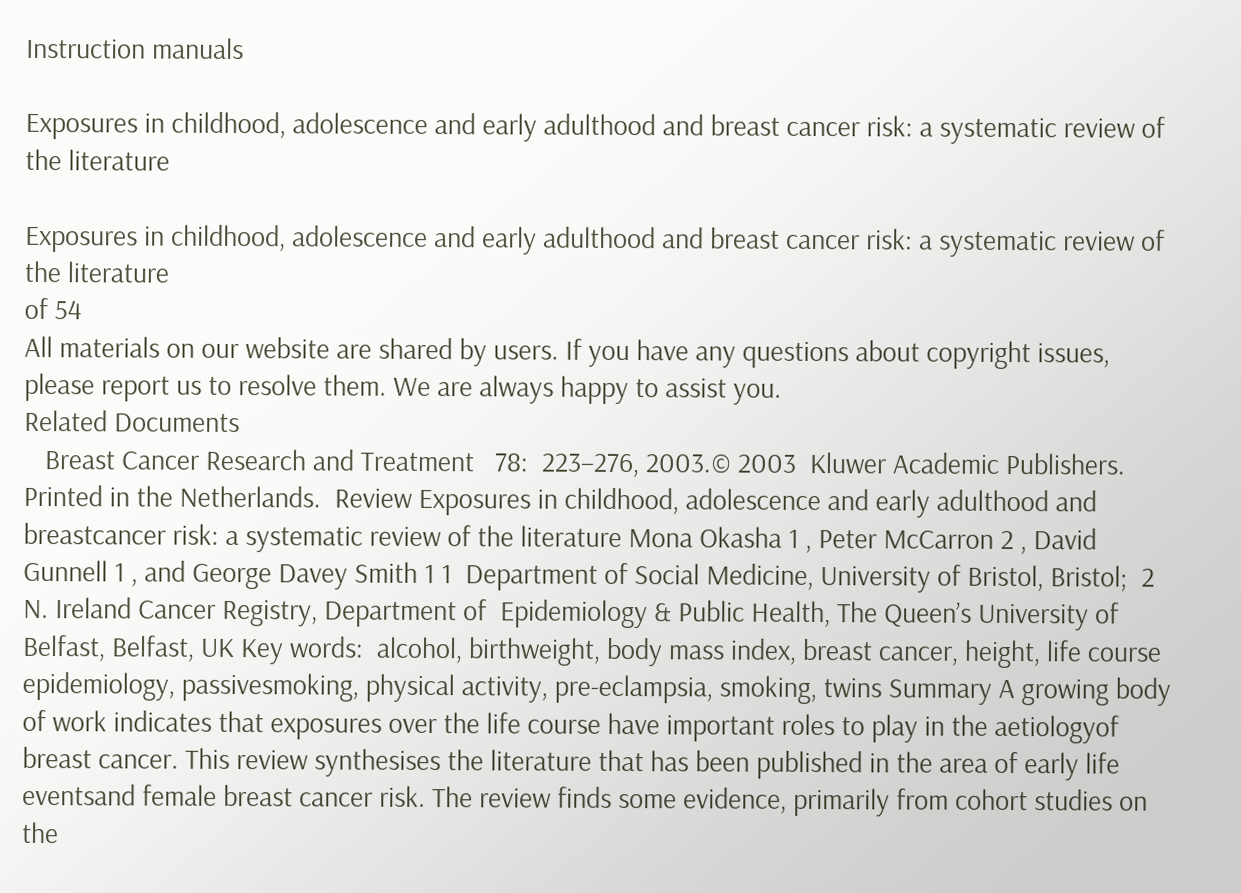Instruction manuals

Exposures in childhood, adolescence and early adulthood and breast cancer risk: a systematic review of the literature

Exposures in childhood, adolescence and early adulthood and breast cancer risk: a systematic review of the literature
of 54
All materials on our website are shared by users. If you have any questions about copyright issues, please report us to resolve them. We are always happy to assist you.
Related Documents
   Breast Cancer Research and Treatment   78:  223–276, 2003.© 2003  Kluwer Academic Publishers. Printed in the Netherlands.  Review Exposures in childhood, adolescence and early adulthood and breastcancer risk: a systematic review of the literature Mona Okasha 1 , Peter McCarron 2 , David Gunnell 1 , and George Davey Smith 1 1  Department of Social Medicine, University of Bristol, Bristol;  2  N. Ireland Cancer Registry, Department of  Epidemiology & Public Health, The Queen’s University of Belfast, Belfast, UK Key words:  alcohol, birthweight, body mass index, breast cancer, height, life course epidemiology, passivesmoking, physical activity, pre-eclampsia, smoking, twins Summary A growing body of work indicates that exposures over the life course have important roles to play in the aetiologyof breast cancer. This review synthesises the literature that has been published in the area of early life eventsand female breast cancer risk. The review finds some evidence, primarily from cohort studies on the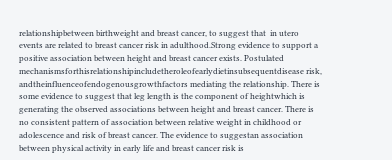relationshipbetween birthweight and breast cancer, to suggest that  in utero  events are related to breast cancer risk in adulthood.Strong evidence to support a positive association between height and breast cancer exists. Postulated mechanismsforthisrelationshipincludetheroleofearlydietinsubsequentdisease risk, andtheinfluenceofendogenousgrowthfactors mediating the relationship. There is some evidence to suggest that leg length is the component of heightwhich is generating the observed associations between height and breast cancer. There is no consistent pattern of association between relative weight in childhood or adolescence and risk of breast cancer. The evidence to suggestan association between physical activity in early life and breast cancer risk is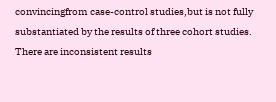convincingfrom case-control studies,but is not fully substantiated by the results of three cohort studies. There are inconsistent results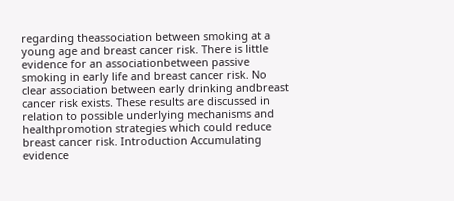regarding theassociation between smoking at a young age and breast cancer risk. There is little evidence for an associationbetween passive smoking in early life and breast cancer risk. No clear association between early drinking andbreast cancer risk exists. These results are discussed in relation to possible underlying mechanisms and healthpromotion strategies which could reduce breast cancer risk. Introduction Accumulating evidence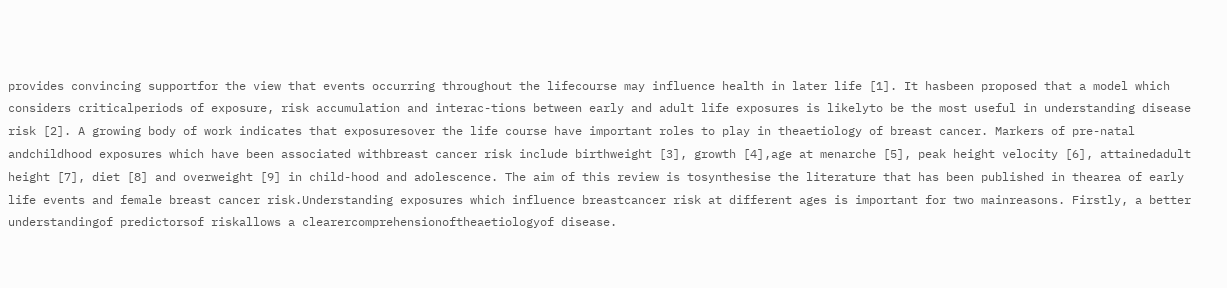provides convincing supportfor the view that events occurring throughout the lifecourse may influence health in later life [1]. It hasbeen proposed that a model which considers criticalperiods of exposure, risk accumulation and interac-tions between early and adult life exposures is likelyto be the most useful in understanding disease risk [2]. A growing body of work indicates that exposuresover the life course have important roles to play in theaetiology of breast cancer. Markers of pre-natal andchildhood exposures which have been associated withbreast cancer risk include birthweight [3], growth [4],age at menarche [5], peak height velocity [6], attainedadult height [7], diet [8] and overweight [9] in child-hood and adolescence. The aim of this review is tosynthesise the literature that has been published in thearea of early life events and female breast cancer risk.Understanding exposures which influence breastcancer risk at different ages is important for two mainreasons. Firstly, a better understandingof predictorsof riskallows a clearercomprehensionoftheaetiologyof disease.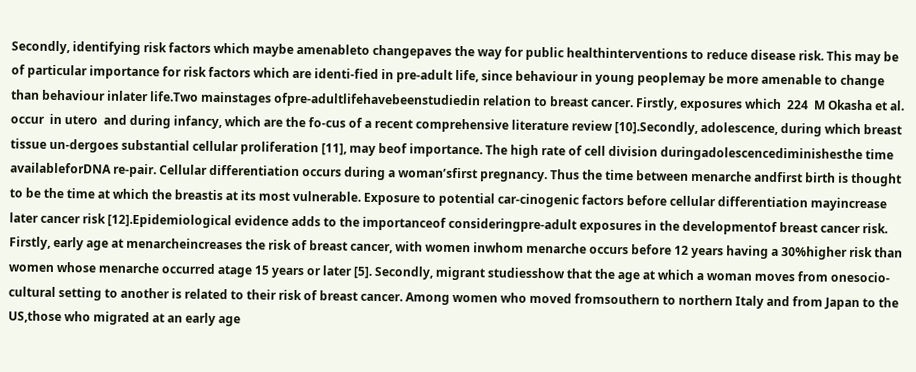Secondly, identifying risk factors which maybe amenableto changepaves the way for public healthinterventions to reduce disease risk. This may be of particular importance for risk factors which are identi-fied in pre-adult life, since behaviour in young peoplemay be more amenable to change than behaviour inlater life.Two mainstages ofpre-adultlifehavebeenstudiedin relation to breast cancer. Firstly, exposures which  224  M Okasha et al. occur  in utero  and during infancy, which are the fo-cus of a recent comprehensive literature review [10].Secondly, adolescence, during which breast tissue un-dergoes substantial cellular proliferation [11], may beof importance. The high rate of cell division duringadolescencediminishesthe time availableforDNA re-pair. Cellular differentiation occurs during a woman’sfirst pregnancy. Thus the time between menarche andfirst birth is thought to be the time at which the breastis at its most vulnerable. Exposure to potential car-cinogenic factors before cellular differentiation mayincrease later cancer risk [12].Epidemiological evidence adds to the importanceof consideringpre-adult exposures in the developmentof breast cancer risk. Firstly, early age at menarcheincreases the risk of breast cancer, with women inwhom menarche occurs before 12 years having a 30%higher risk than women whose menarche occurred atage 15 years or later [5]. Secondly, migrant studiesshow that the age at which a woman moves from onesocio-cultural setting to another is related to their risk of breast cancer. Among women who moved fromsouthern to northern Italy and from Japan to the US,those who migrated at an early age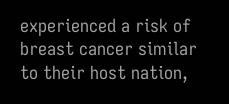experienced a risk of breast cancer similar to their host nation,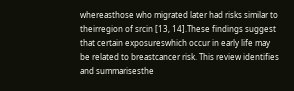whereasthose who migrated later had risks similar to theirregion of srcin [13, 14].These findings suggest that certain exposureswhich occur in early life may be related to breastcancer risk. This review identifies and summarisesthe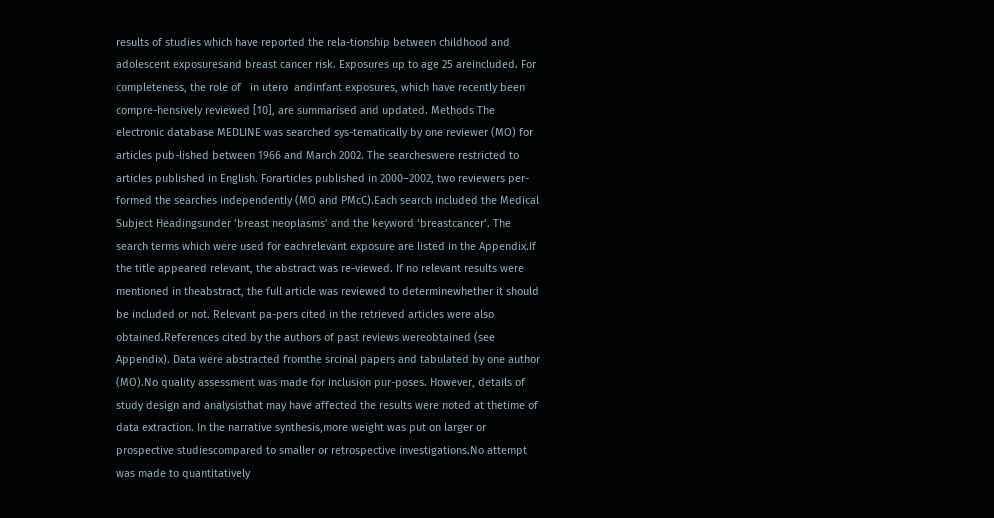results of studies which have reported the rela-tionship between childhood and adolescent exposuresand breast cancer risk. Exposures up to age 25 areincluded. For completeness, the role of   in utero  andinfant exposures, which have recently been compre-hensively reviewed [10], are summarised and updated. Methods The electronic database MEDLINE was searched sys-tematically by one reviewer (MO) for articles pub-lished between 1966 and March 2002. The searcheswere restricted to articles published in English. Forarticles published in 2000–2002, two reviewers per-formed the searches independently (MO and PMcC).Each search included the Medical Subject Headingsunder ‘breast neoplasms’ and the keyword ‘breastcancer’. The search terms which were used for eachrelevant exposure are listed in the Appendix.If the title appeared relevant, the abstract was re-viewed. If no relevant results were mentioned in theabstract, the full article was reviewed to determinewhether it should be included or not. Relevant pa-pers cited in the retrieved articles were also obtained.References cited by the authors of past reviews wereobtained (see Appendix). Data were abstracted fromthe srcinal papers and tabulated by one author (MO).No quality assessment was made for inclusion pur-poses. However, details of study design and analysisthat may have affected the results were noted at thetime of data extraction. In the narrative synthesis,more weight was put on larger or prospective studiescompared to smaller or retrospective investigations.No attempt was made to quantitatively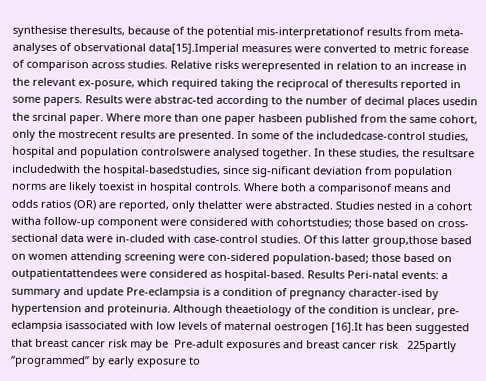synthesise theresults, because of the potential mis-interpretationof results from meta-analyses of observational data[15].Imperial measures were converted to metric forease of comparison across studies. Relative risks werepresented in relation to an increase in the relevant ex-posure, which required taking the reciprocal of theresults reported in some papers. Results were abstrac-ted according to the number of decimal places usedin the srcinal paper. Where more than one paper hasbeen published from the same cohort, only the mostrecent results are presented. In some of the includedcase-control studies, hospital and population controlswere analysed together. In these studies, the resultsare includedwith the hospital-basedstudies, since sig-nificant deviation from population norms are likely toexist in hospital controls. Where both a comparisonof means and odds ratios (OR) are reported, only thelatter were abstracted. Studies nested in a cohort witha follow-up component were considered with cohortstudies; those based on cross-sectional data were in-cluded with case-control studies. Of this latter group,those based on women attending screening were con-sidered population-based; those based on outpatientattendees were considered as hospital-based. Results Peri-natal events: a summary and update Pre-eclampsia is a condition of pregnancy character-ised by hypertension and proteinuria. Although theaetiology of the condition is unclear, pre-eclampsia isassociated with low levels of maternal oestrogen [16].It has been suggested that breast cancer risk may be  Pre-adult exposures and breast cancer risk   225partly “programmed” by early exposure to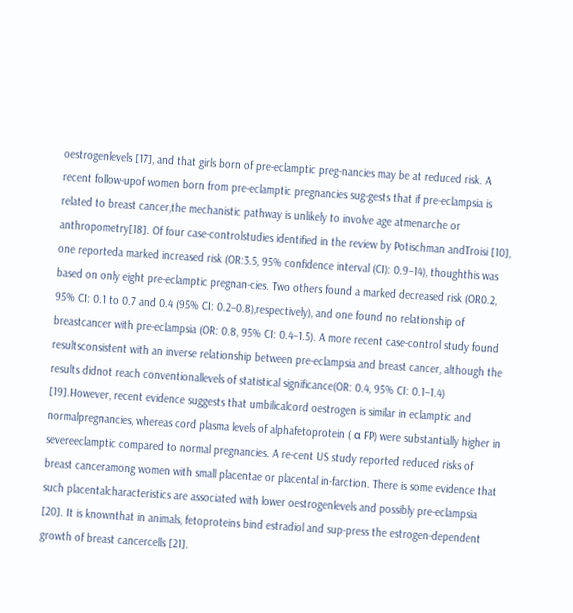oestrogenlevels [17], and that girls born of pre-eclamptic preg-nancies may be at reduced risk. A recent follow-upof women born from pre-eclamptic pregnancies sug-gests that if pre-eclampsia is related to breast cancer,the mechanistic pathway is unlikely to involve age atmenarche or anthropometry[18]. Of four case-controlstudies identified in the review by Potischman andTroisi [10], one reporteda marked increased risk (OR:3.5, 95% confidence interval (CI): 0.9–14), thoughthis was based on only eight pre-eclamptic pregnan-cies. Two others found a marked decreased risk (OR0.2, 95% CI: 0.1 to 0.7 and 0.4 (95% CI: 0.2–0.8),respectively), and one found no relationship of breastcancer with pre-eclampsia (OR: 0.8, 95% CI: 0.4–1.5). A more recent case-control study found resultsconsistent with an inverse relationship between pre-eclampsia and breast cancer, although the results didnot reach conventionallevels of statistical significance(OR: 0.4, 95% CI: 0.1–1.4) [19].However, recent evidence suggests that umbilicalcord oestrogen is similar in eclamptic and normalpregnancies, whereas cord plasma levels of alphafetoprotein ( α FP) were substantially higher in severeeclamptic compared to normal pregnancies. A re-cent US study reported reduced risks of breast canceramong women with small placentae or placental in-farction. There is some evidence that such placentalcharacteristics are associated with lower oestrogenlevels and possibly pre-eclampsia [20]. It is knownthat in animals, fetoproteins bind estradiol and sup-press the estrogen-dependent growth of breast cancercells [21].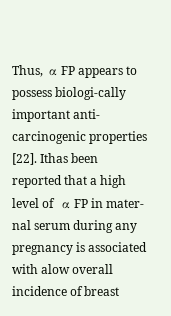Thus,  α FP appears to possess biologi-cally important anti-carcinogenic properties [22]. Ithas been reported that a high level of   α FP in mater-nal serum during any pregnancy is associated with alow overall incidence of breast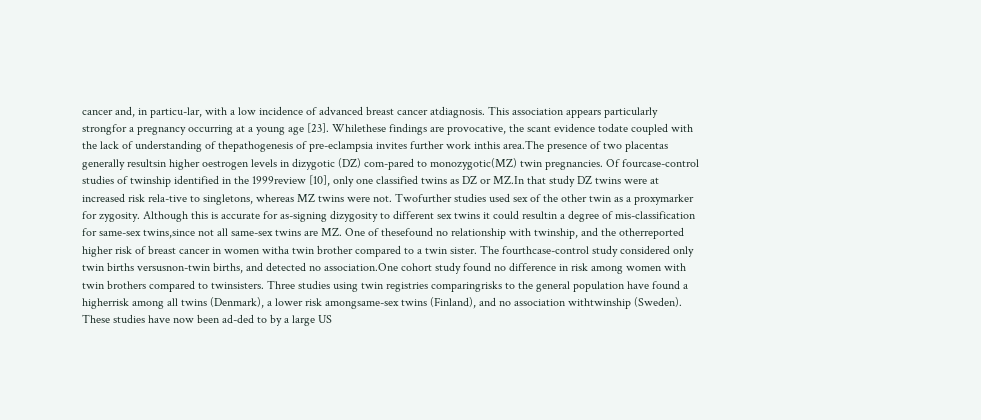cancer and, in particu-lar, with a low incidence of advanced breast cancer atdiagnosis. This association appears particularly strongfor a pregnancy occurring at a young age [23]. Whilethese findings are provocative, the scant evidence todate coupled with the lack of understanding of thepathogenesis of pre-eclampsia invites further work inthis area.The presence of two placentas generally resultsin higher oestrogen levels in dizygotic (DZ) com-pared to monozygotic(MZ) twin pregnancies. Of fourcase-control studies of twinship identified in the 1999review [10], only one classified twins as DZ or MZ.In that study DZ twins were at increased risk rela-tive to singletons, whereas MZ twins were not. Twofurther studies used sex of the other twin as a proxymarker for zygosity. Although this is accurate for as-signing dizygosity to different sex twins it could resultin a degree of mis-classification for same-sex twins,since not all same-sex twins are MZ. One of thesefound no relationship with twinship, and the otherreported higher risk of breast cancer in women witha twin brother compared to a twin sister. The fourthcase-control study considered only twin births versusnon-twin births, and detected no association.One cohort study found no difference in risk among women with twin brothers compared to twinsisters. Three studies using twin registries comparingrisks to the general population have found a higherrisk among all twins (Denmark), a lower risk amongsame-sex twins (Finland), and no association withtwinship (Sweden). These studies have now been ad-ded to by a large US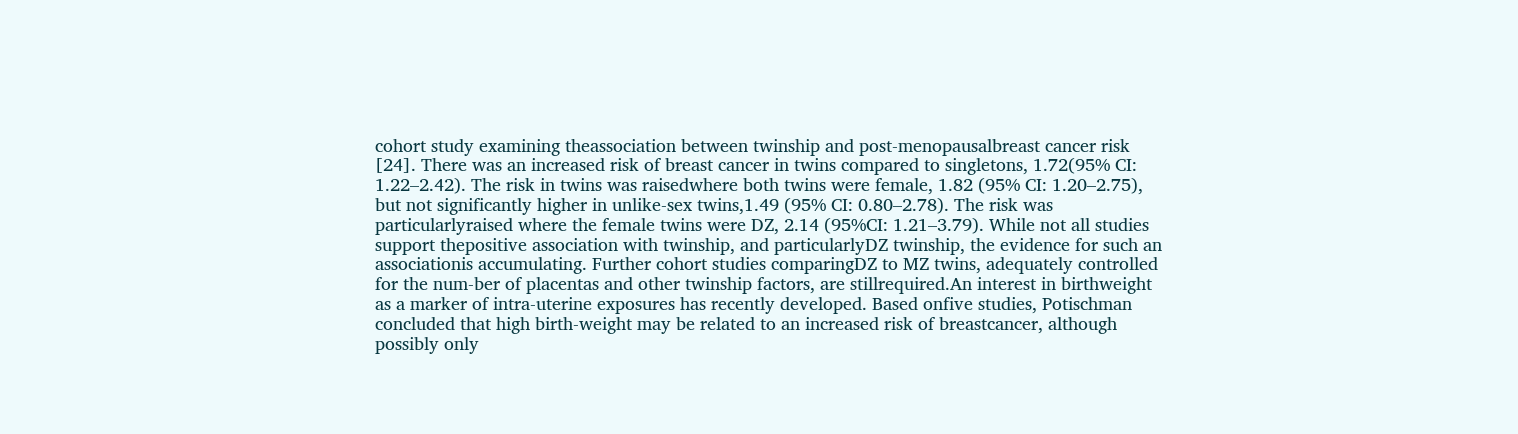cohort study examining theassociation between twinship and post-menopausalbreast cancer risk [24]. There was an increased risk of breast cancer in twins compared to singletons, 1.72(95% CI: 1.22–2.42). The risk in twins was raisedwhere both twins were female, 1.82 (95% CI: 1.20–2.75), but not significantly higher in unlike-sex twins,1.49 (95% CI: 0.80–2.78). The risk was particularlyraised where the female twins were DZ, 2.14 (95%CI: 1.21–3.79). While not all studies support thepositive association with twinship, and particularlyDZ twinship, the evidence for such an associationis accumulating. Further cohort studies comparingDZ to MZ twins, adequately controlled for the num-ber of placentas and other twinship factors, are stillrequired.An interest in birthweight as a marker of intra-uterine exposures has recently developed. Based onfive studies, Potischman concluded that high birth-weight may be related to an increased risk of breastcancer, although possibly only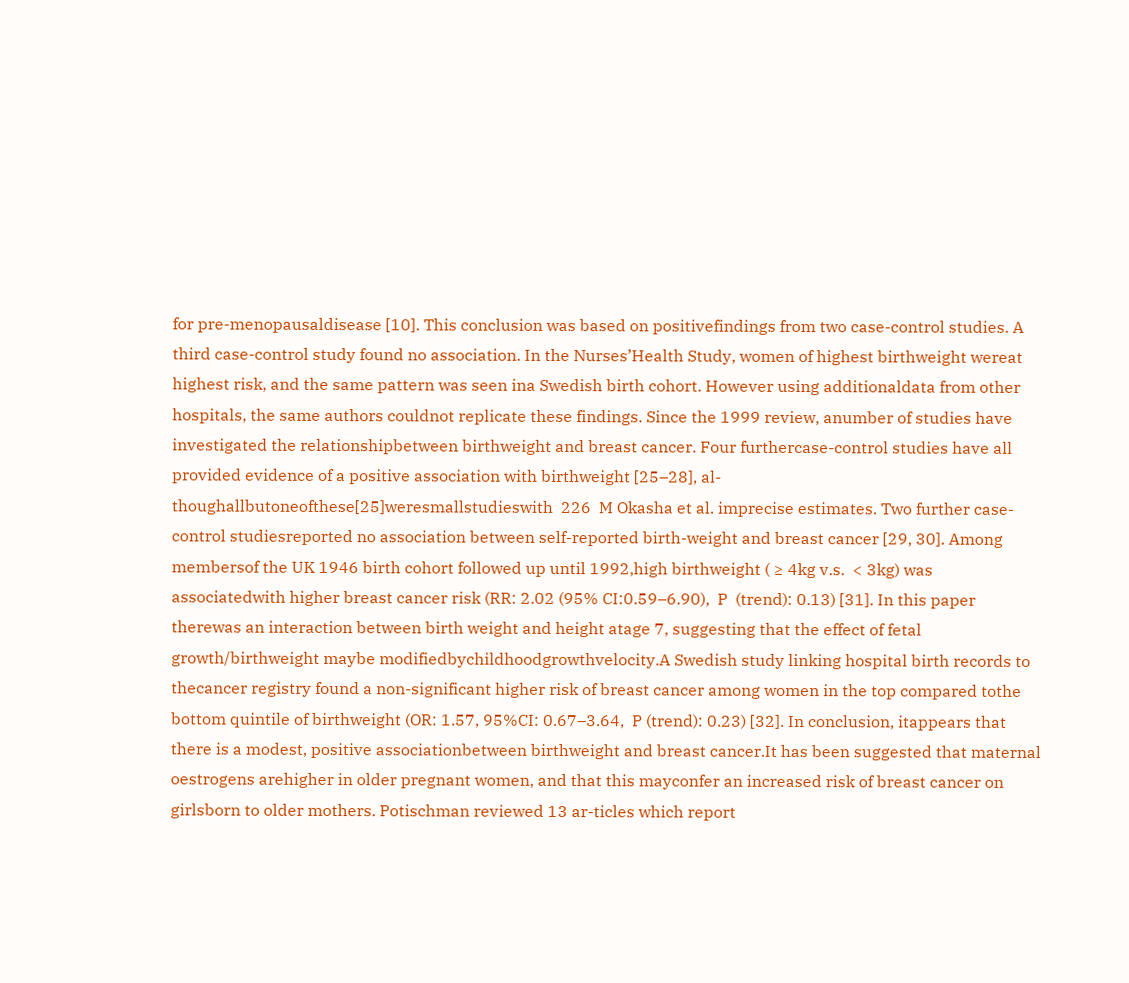for pre-menopausaldisease [10]. This conclusion was based on positivefindings from two case-control studies. A third case-control study found no association. In the Nurses’Health Study, women of highest birthweight wereat highest risk, and the same pattern was seen ina Swedish birth cohort. However using additionaldata from other hospitals, the same authors couldnot replicate these findings. Since the 1999 review, anumber of studies have investigated the relationshipbetween birthweight and breast cancer. Four furthercase-control studies have all provided evidence of a positive association with birthweight [25–28], al-thoughallbutoneofthese[25]weresmallstudieswith  226  M Okasha et al. imprecise estimates. Two further case-control studiesreported no association between self-reported birth-weight and breast cancer [29, 30]. Among membersof the UK 1946 birth cohort followed up until 1992,high birthweight ( ≥ 4kg v.s.  < 3kg) was associatedwith higher breast cancer risk (RR: 2.02 (95% CI:0.59–6.90),  P  (trend): 0.13) [31]. In this paper therewas an interaction between birth weight and height atage 7, suggesting that the effect of fetal growth/birthweight maybe modifiedbychildhoodgrowthvelocity.A Swedish study linking hospital birth records to thecancer registry found a non-significant higher risk of breast cancer among women in the top compared tothe bottom quintile of birthweight (OR: 1.57, 95%CI: 0.67–3.64,  P (trend): 0.23) [32]. In conclusion, itappears that there is a modest, positive associationbetween birthweight and breast cancer.It has been suggested that maternal oestrogens arehigher in older pregnant women, and that this mayconfer an increased risk of breast cancer on girlsborn to older mothers. Potischman reviewed 13 ar-ticles which report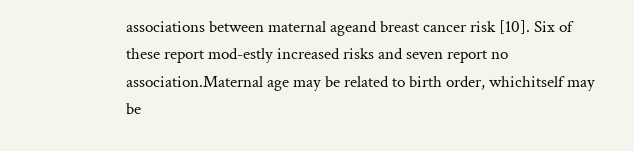associations between maternal ageand breast cancer risk [10]. Six of these report mod-estly increased risks and seven report no association.Maternal age may be related to birth order, whichitself may be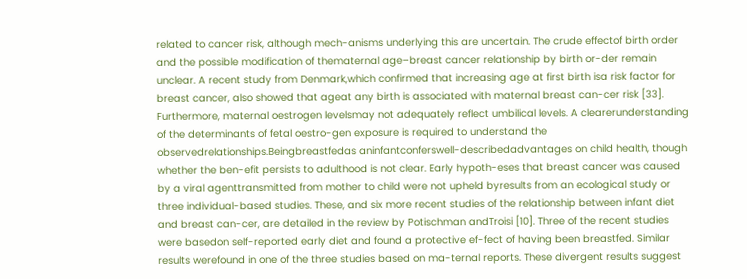related to cancer risk, although mech-anisms underlying this are uncertain. The crude effectof birth order and the possible modification of thematernal age–breast cancer relationship by birth or-der remain unclear. A recent study from Denmark,which confirmed that increasing age at first birth isa risk factor for breast cancer, also showed that ageat any birth is associated with maternal breast can-cer risk [33]. Furthermore, maternal oestrogen levelsmay not adequately reflect umbilical levels. A clearerunderstanding of the determinants of fetal oestro-gen exposure is required to understand the observedrelationships.Beingbreastfedas aninfantconferswell-describedadvantages on child health, though whether the ben-efit persists to adulthood is not clear. Early hypoth-eses that breast cancer was caused by a viral agenttransmitted from mother to child were not upheld byresults from an ecological study or three individual-based studies. These, and six more recent studies of the relationship between infant diet and breast can-cer, are detailed in the review by Potischman andTroisi [10]. Three of the recent studies were basedon self-reported early diet and found a protective ef-fect of having been breastfed. Similar results werefound in one of the three studies based on ma-ternal reports. These divergent results suggest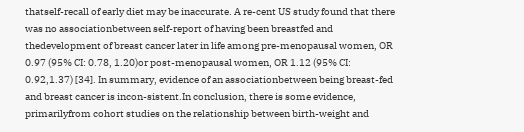thatself-recall of early diet may be inaccurate. A re-cent US study found that there was no associationbetween self-report of having been breastfed and thedevelopment of breast cancer later in life among pre-menopausal women, OR 0.97 (95% CI: 0.78, 1.20)or post-menopausal women, OR 1.12 (95% CI: 0.92,1.37) [34]. In summary, evidence of an associationbetween being breast-fed and breast cancer is incon-sistent.In conclusion, there is some evidence, primarilyfrom cohort studies on the relationship between birth-weight and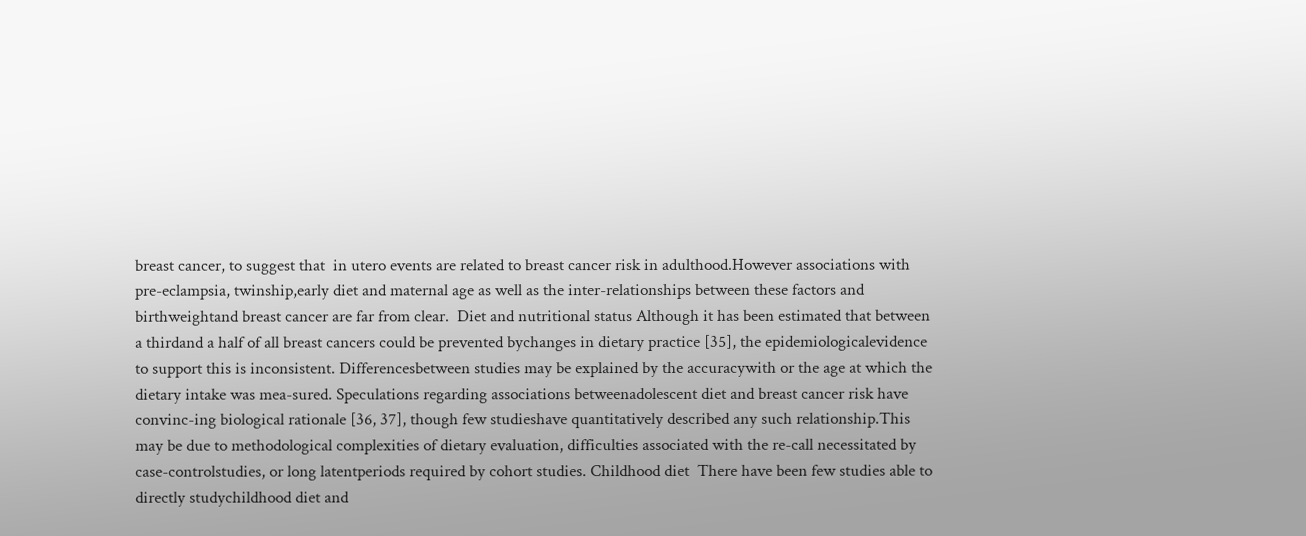breast cancer, to suggest that  in utero events are related to breast cancer risk in adulthood.However associations with pre-eclampsia, twinship,early diet and maternal age as well as the inter-relationships between these factors and birthweightand breast cancer are far from clear.  Diet and nutritional status Although it has been estimated that between a thirdand a half of all breast cancers could be prevented bychanges in dietary practice [35], the epidemiologicalevidence to support this is inconsistent. Differencesbetween studies may be explained by the accuracywith or the age at which the dietary intake was mea-sured. Speculations regarding associations betweenadolescent diet and breast cancer risk have convinc-ing biological rationale [36, 37], though few studieshave quantitatively described any such relationship.This may be due to methodological complexities of dietary evaluation, difficulties associated with the re-call necessitated by case-controlstudies, or long latentperiods required by cohort studies. Childhood diet  There have been few studies able to directly studychildhood diet and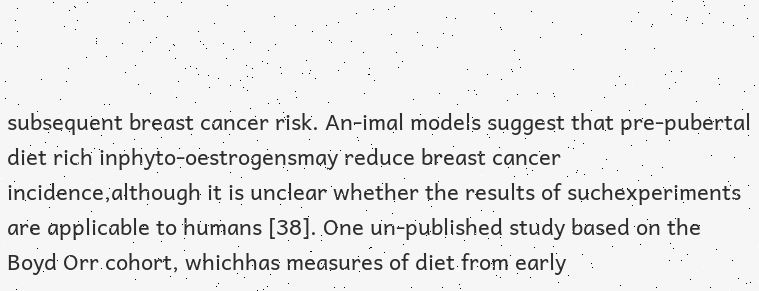subsequent breast cancer risk. An-imal models suggest that pre-pubertal diet rich inphyto-oestrogensmay reduce breast cancer incidence,although it is unclear whether the results of suchexperiments are applicable to humans [38]. One un-published study based on the Boyd Orr cohort, whichhas measures of diet from early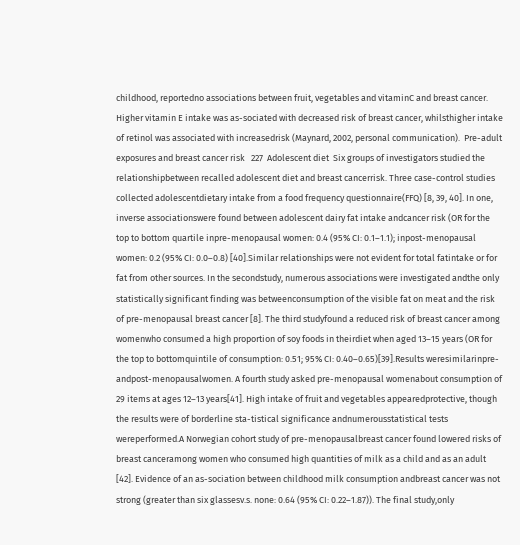childhood, reportedno associations between fruit, vegetables and vitaminC and breast cancer. Higher vitamin E intake was as-sociated with decreased risk of breast cancer, whilsthigher intake of retinol was associated with increasedrisk (Maynard, 2002, personal communication).  Pre-adult exposures and breast cancer risk   227  Adolescent diet  Six groups of investigators studied the relationshipbetween recalled adolescent diet and breast cancerrisk. Three case-control studies collected adolescentdietary intake from a food frequency questionnaire(FFQ) [8, 39, 40]. In one, inverse associationswere found between adolescent dairy fat intake andcancer risk (OR for the top to bottom quartile inpre-menopausal women: 0.4 (95% CI: 0.1–1.1); inpost-menopausal women: 0.2 (95% CI: 0.0–0.8) [40].Similar relationships were not evident for total fatintake or for fat from other sources. In the secondstudy, numerous associations were investigated andthe only statistically significant finding was betweenconsumption of the visible fat on meat and the risk of pre-menopausal breast cancer [8]. The third studyfound a reduced risk of breast cancer among womenwho consumed a high proportion of soy foods in theirdiet when aged 13–15 years (OR for the top to bottomquintile of consumption: 0.51; 95% CI: 0.40–0.65)[39].Results weresimilarinpre-andpost-menopausalwomen. A fourth study asked pre-menopausal womenabout consumption of 29 items at ages 12–13 years[41]. High intake of fruit and vegetables appearedprotective, though the results were of borderline sta-tistical significance andnumerousstatistical tests wereperformed.A Norwegian cohort study of pre-menopausalbreast cancer found lowered risks of breast canceramong women who consumed high quantities of milk as a child and as an adult [42]. Evidence of an as-sociation between childhood milk consumption andbreast cancer was not strong (greater than six glassesv.s. none: 0.64 (95% CI: 0.22–1.87)). The final study,only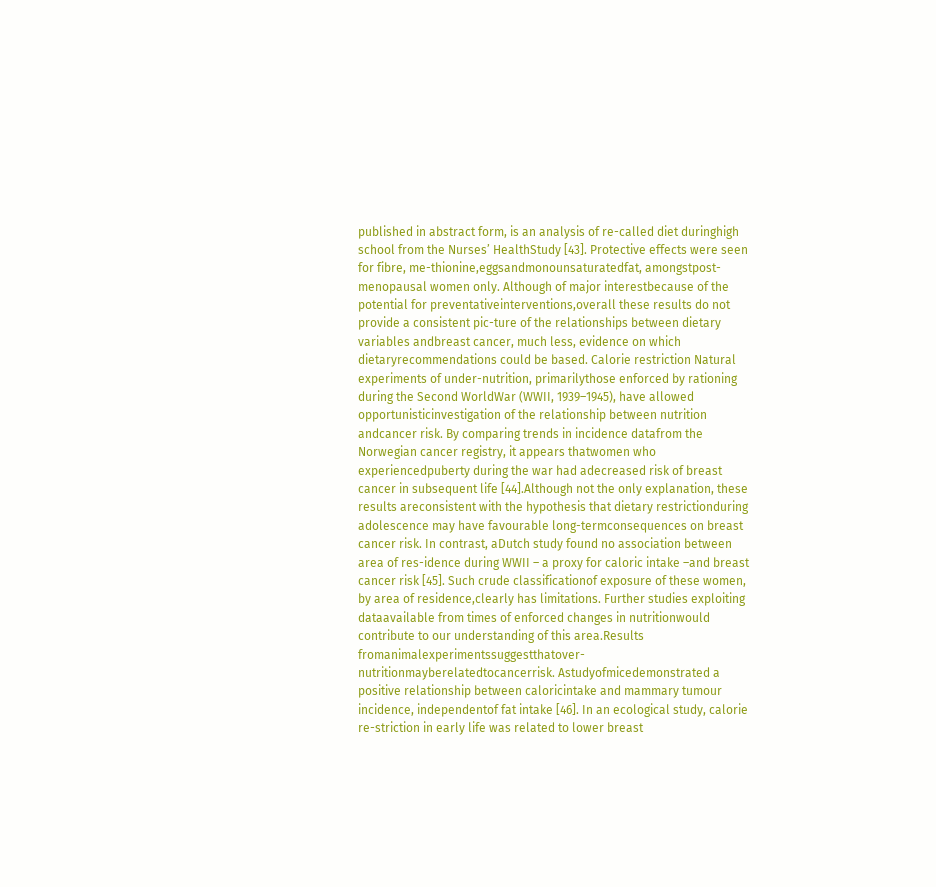published in abstract form, is an analysis of re-called diet duringhigh school from the Nurses’ HealthStudy [43]. Protective effects were seen for fibre, me-thionine,eggsandmonounsaturatedfat, amongstpost-menopausal women only. Although of major interestbecause of the potential for preventativeinterventions,overall these results do not provide a consistent pic-ture of the relationships between dietary variables andbreast cancer, much less, evidence on which dietaryrecommendations could be based. Calorie restriction Natural experiments of under-nutrition, primarilythose enforced by rationing during the Second WorldWar (WWII, 1939–1945), have allowed opportunisticinvestigation of the relationship between nutrition andcancer risk. By comparing trends in incidence datafrom the Norwegian cancer registry, it appears thatwomen who experiencedpuberty during the war had adecreased risk of breast cancer in subsequent life [44].Although not the only explanation, these results areconsistent with the hypothesis that dietary restrictionduring adolescence may have favourable long-termconsequences on breast cancer risk. In contrast, aDutch study found no association between area of res-idence during WWII – a proxy for caloric intake –and breast cancer risk [45]. Such crude classificationof exposure of these women, by area of residence,clearly has limitations. Further studies exploiting dataavailable from times of enforced changes in nutritionwould contribute to our understanding of this area.Results fromanimalexperimentssuggestthatover-nutritionmayberelatedtocancerrisk. Astudyofmicedemonstrated a positive relationship between caloricintake and mammary tumour incidence, independentof fat intake [46]. In an ecological study, calorie re-striction in early life was related to lower breast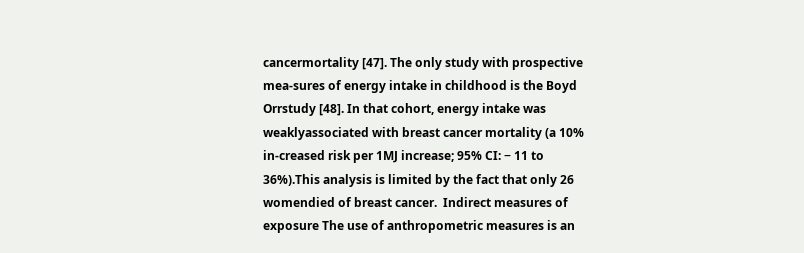cancermortality [47]. The only study with prospective mea-sures of energy intake in childhood is the Boyd Orrstudy [48]. In that cohort, energy intake was weaklyassociated with breast cancer mortality (a 10% in-creased risk per 1MJ increase; 95% CI: − 11 to 36%).This analysis is limited by the fact that only 26 womendied of breast cancer.  Indirect measures of exposure The use of anthropometric measures is an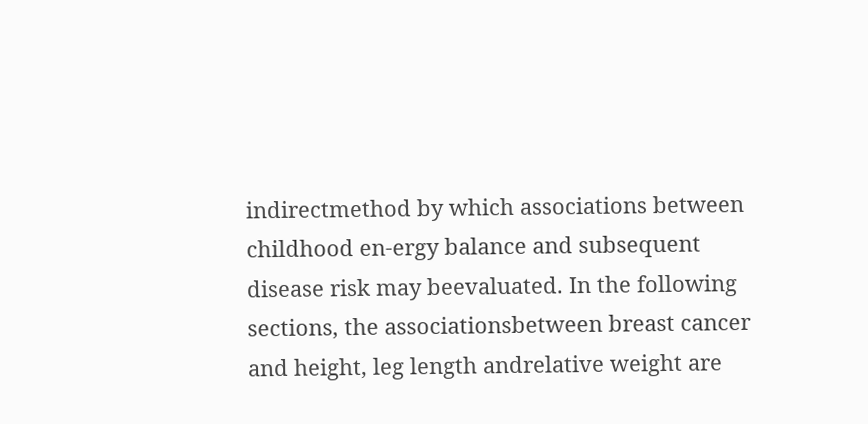indirectmethod by which associations between childhood en-ergy balance and subsequent disease risk may beevaluated. In the following sections, the associationsbetween breast cancer and height, leg length andrelative weight are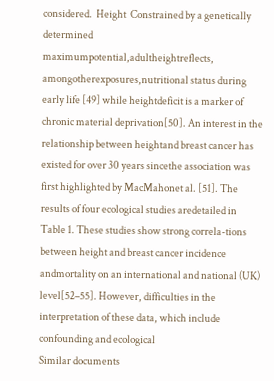considered.  Height  Constrained by a genetically determined maximumpotential,adultheightreflects, amongotherexposures,nutritional status during early life [49] while heightdeficit is a marker of chronic material deprivation[50]. An interest in the relationship between heightand breast cancer has existed for over 30 years sincethe association was first highlighted by MacMahonet al. [51]. The results of four ecological studies aredetailed in Table 1. These studies show strong correla-tions between height and breast cancer incidence andmortality on an international and national (UK) level[52–55]. However, difficulties in the interpretation of these data, which include confounding and ecological
Similar documents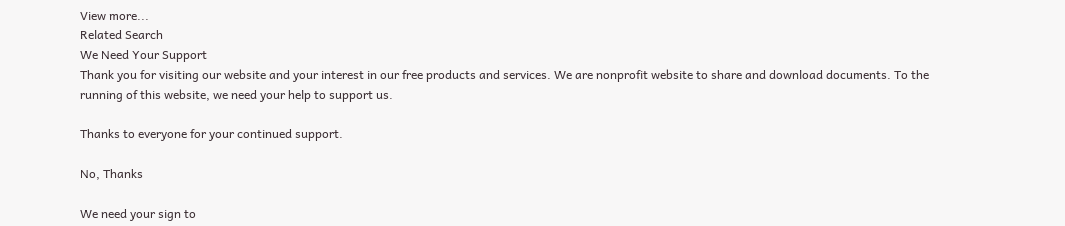View more...
Related Search
We Need Your Support
Thank you for visiting our website and your interest in our free products and services. We are nonprofit website to share and download documents. To the running of this website, we need your help to support us.

Thanks to everyone for your continued support.

No, Thanks

We need your sign to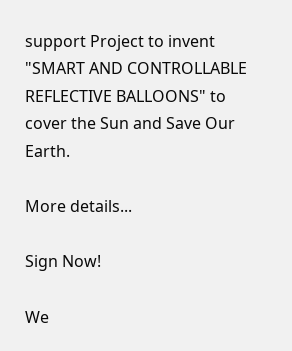support Project to invent "SMART AND CONTROLLABLE REFLECTIVE BALLOONS" to cover the Sun and Save Our Earth.

More details...

Sign Now!

We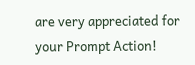are very appreciated for your Prompt Action!